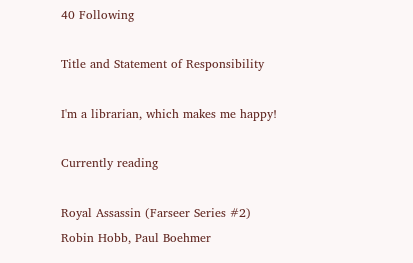40 Following

Title and Statement of Responsibility

I'm a librarian, which makes me happy!

Currently reading

Royal Assassin (Farseer Series #2)
Robin Hobb, Paul Boehmer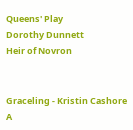Queens' Play
Dorothy Dunnett
Heir of Novron


Graceling - Kristin Cashore A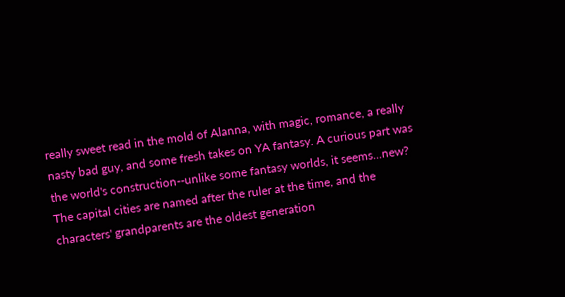really sweet read in the mold of Alanna, with magic, romance, a really nasty bad guy, and some fresh takes on YA fantasy. A curious part was the world's construction--unlike some fantasy worlds, it seems...new? The capital cities are named after the ruler at the time, and the characters' grandparents are the oldest generation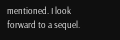mentioned. I look forward to a sequel.